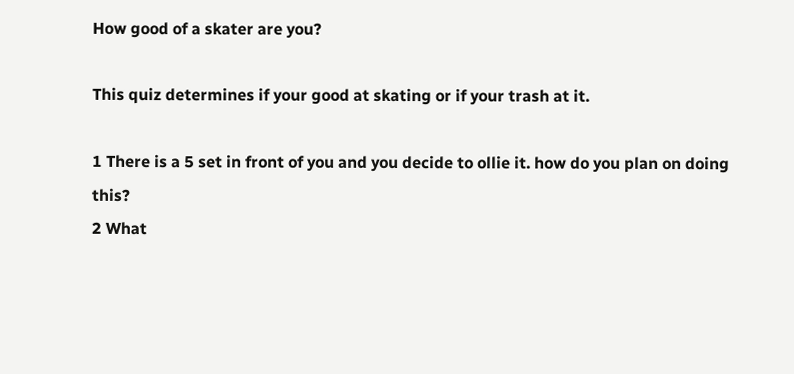How good of a skater are you?

This quiz determines if your good at skating or if your trash at it.

1 There is a 5 set in front of you and you decide to ollie it. how do you plan on doing this?
2 What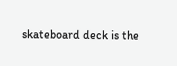skateboard deck is the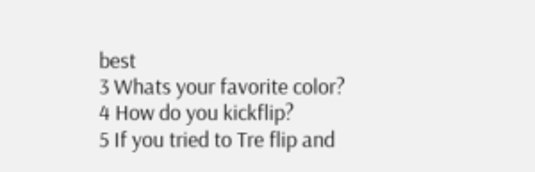best
3 Whats your favorite color?
4 How do you kickflip?
5 If you tried to Tre flip and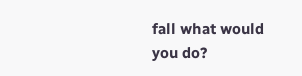fall what would you do?